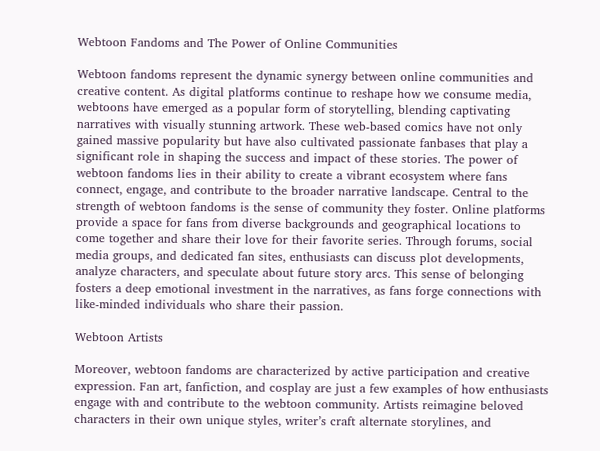Webtoon Fandoms and The Power of Online Communities

Webtoon fandoms represent the dynamic synergy between online communities and creative content. As digital platforms continue to reshape how we consume media, webtoons have emerged as a popular form of storytelling, blending captivating narratives with visually stunning artwork. These web-based comics have not only gained massive popularity but have also cultivated passionate fanbases that play a significant role in shaping the success and impact of these stories. The power of webtoon fandoms lies in their ability to create a vibrant ecosystem where fans connect, engage, and contribute to the broader narrative landscape. Central to the strength of webtoon fandoms is the sense of community they foster. Online platforms provide a space for fans from diverse backgrounds and geographical locations to come together and share their love for their favorite series. Through forums, social media groups, and dedicated fan sites, enthusiasts can discuss plot developments, analyze characters, and speculate about future story arcs. This sense of belonging fosters a deep emotional investment in the narratives, as fans forge connections with like-minded individuals who share their passion.

Webtoon Artists

Moreover, webtoon fandoms are characterized by active participation and creative expression. Fan art, fanfiction, and cosplay are just a few examples of how enthusiasts engage with and contribute to the webtoon community. Artists reimagine beloved characters in their own unique styles, writer’s craft alternate storylines, and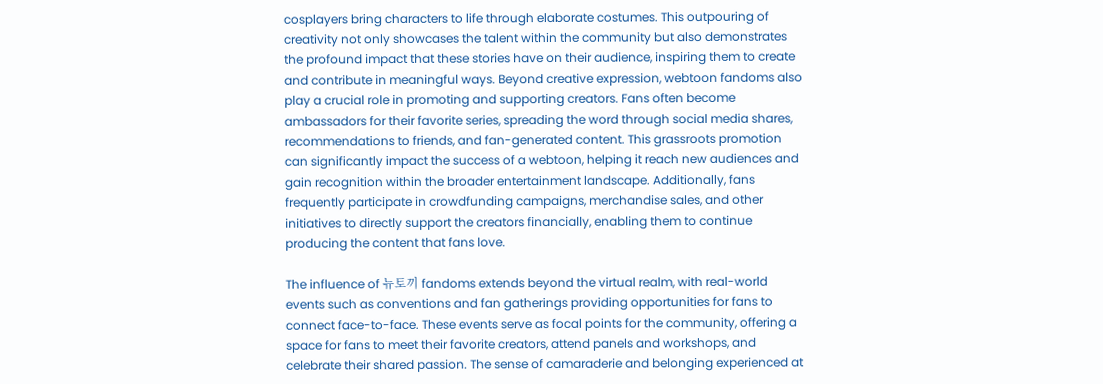cosplayers bring characters to life through elaborate costumes. This outpouring of creativity not only showcases the talent within the community but also demonstrates the profound impact that these stories have on their audience, inspiring them to create and contribute in meaningful ways. Beyond creative expression, webtoon fandoms also play a crucial role in promoting and supporting creators. Fans often become ambassadors for their favorite series, spreading the word through social media shares, recommendations to friends, and fan-generated content. This grassroots promotion can significantly impact the success of a webtoon, helping it reach new audiences and gain recognition within the broader entertainment landscape. Additionally, fans frequently participate in crowdfunding campaigns, merchandise sales, and other initiatives to directly support the creators financially, enabling them to continue producing the content that fans love.

The influence of 뉴토끼 fandoms extends beyond the virtual realm, with real-world events such as conventions and fan gatherings providing opportunities for fans to connect face-to-face. These events serve as focal points for the community, offering a space for fans to meet their favorite creators, attend panels and workshops, and celebrate their shared passion. The sense of camaraderie and belonging experienced at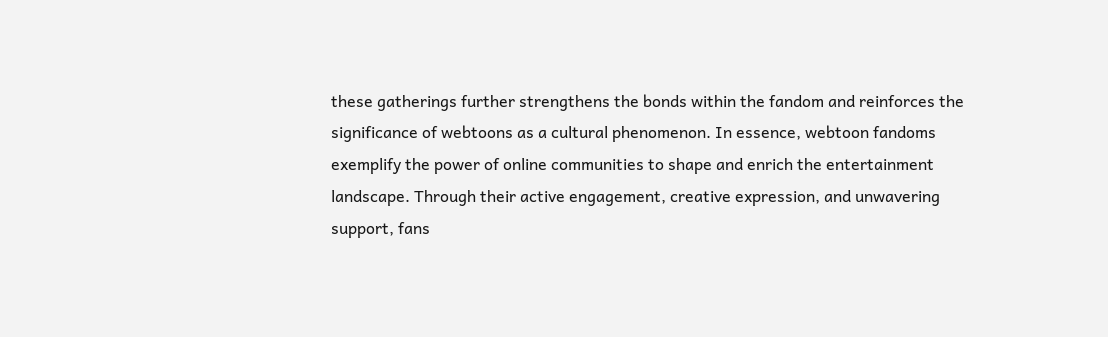these gatherings further strengthens the bonds within the fandom and reinforces the significance of webtoons as a cultural phenomenon. In essence, webtoon fandoms exemplify the power of online communities to shape and enrich the entertainment landscape. Through their active engagement, creative expression, and unwavering support, fans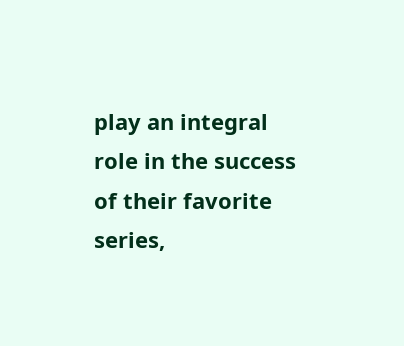play an integral role in the success of their favorite series,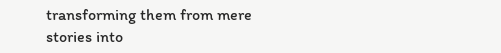transforming them from mere stories into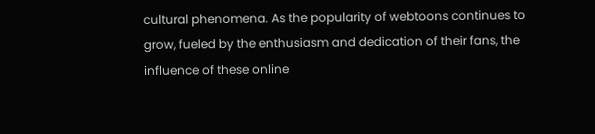cultural phenomena. As the popularity of webtoons continues to grow, fueled by the enthusiasm and dedication of their fans, the influence of these online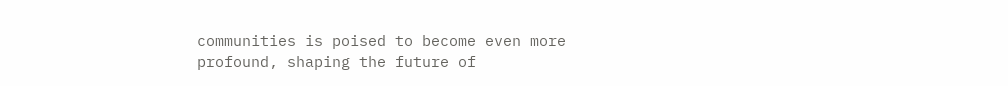communities is poised to become even more profound, shaping the future of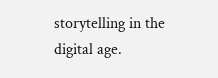storytelling in the digital age.